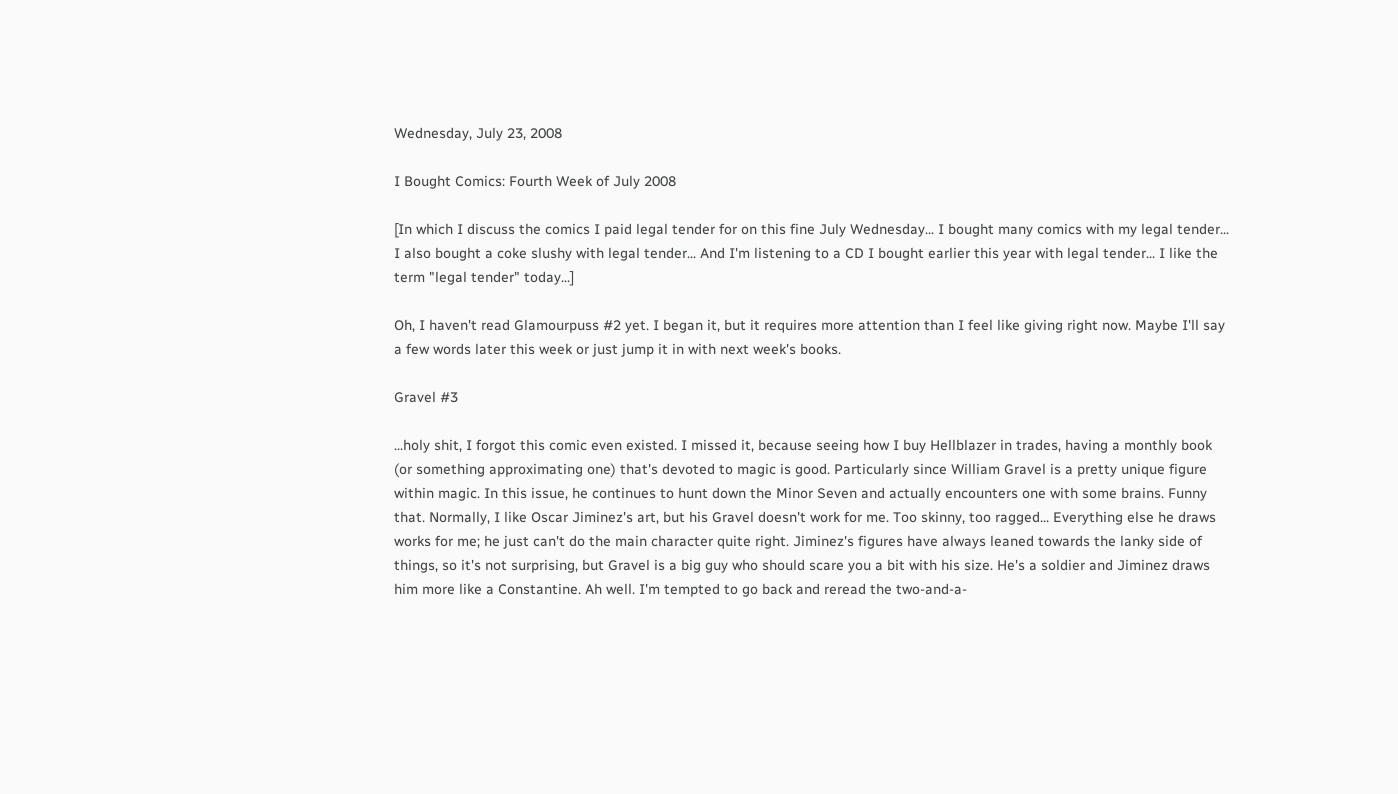Wednesday, July 23, 2008

I Bought Comics: Fourth Week of July 2008

[In which I discuss the comics I paid legal tender for on this fine July Wednesday... I bought many comics with my legal tender... I also bought a coke slushy with legal tender... And I'm listening to a CD I bought earlier this year with legal tender... I like the term "legal tender" today...]

Oh, I haven't read Glamourpuss #2 yet. I began it, but it requires more attention than I feel like giving right now. Maybe I'll say a few words later this week or just jump it in with next week's books.

Gravel #3

...holy shit, I forgot this comic even existed. I missed it, because seeing how I buy Hellblazer in trades, having a monthly book (or something approximating one) that's devoted to magic is good. Particularly since William Gravel is a pretty unique figure within magic. In this issue, he continues to hunt down the Minor Seven and actually encounters one with some brains. Funny that. Normally, I like Oscar Jiminez's art, but his Gravel doesn't work for me. Too skinny, too ragged... Everything else he draws works for me; he just can't do the main character quite right. Jiminez's figures have always leaned towards the lanky side of things, so it's not surprising, but Gravel is a big guy who should scare you a bit with his size. He's a soldier and Jiminez draws him more like a Constantine. Ah well. I'm tempted to go back and reread the two-and-a-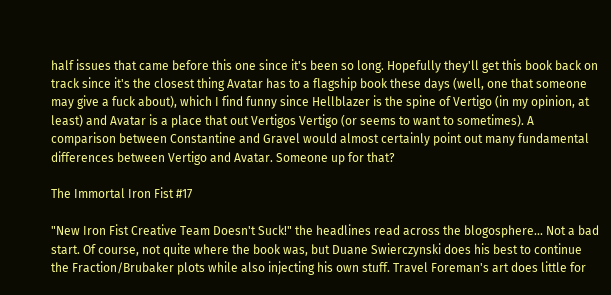half issues that came before this one since it's been so long. Hopefully they'll get this book back on track since it's the closest thing Avatar has to a flagship book these days (well, one that someone may give a fuck about), which I find funny since Hellblazer is the spine of Vertigo (in my opinion, at least) and Avatar is a place that out Vertigos Vertigo (or seems to want to sometimes). A comparison between Constantine and Gravel would almost certainly point out many fundamental differences between Vertigo and Avatar. Someone up for that?

The Immortal Iron Fist #17

"New Iron Fist Creative Team Doesn't Suck!" the headlines read across the blogosphere... Not a bad start. Of course, not quite where the book was, but Duane Swierczynski does his best to continue the Fraction/Brubaker plots while also injecting his own stuff. Travel Foreman's art does little for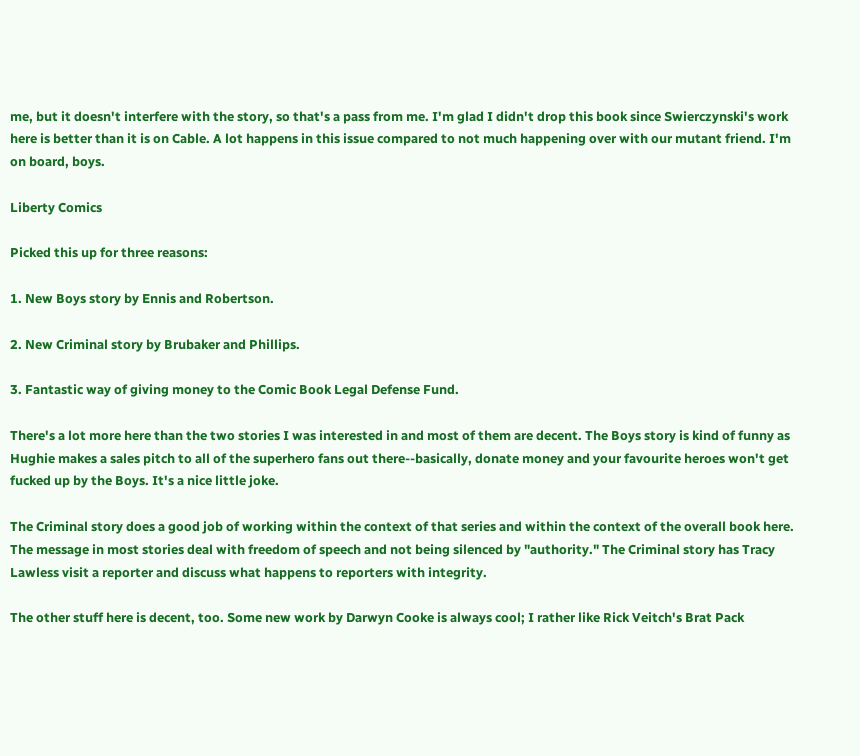me, but it doesn't interfere with the story, so that's a pass from me. I'm glad I didn't drop this book since Swierczynski's work here is better than it is on Cable. A lot happens in this issue compared to not much happening over with our mutant friend. I'm on board, boys.

Liberty Comics

Picked this up for three reasons:

1. New Boys story by Ennis and Robertson.

2. New Criminal story by Brubaker and Phillips.

3. Fantastic way of giving money to the Comic Book Legal Defense Fund.

There's a lot more here than the two stories I was interested in and most of them are decent. The Boys story is kind of funny as Hughie makes a sales pitch to all of the superhero fans out there--basically, donate money and your favourite heroes won't get fucked up by the Boys. It's a nice little joke.

The Criminal story does a good job of working within the context of that series and within the context of the overall book here. The message in most stories deal with freedom of speech and not being silenced by "authority." The Criminal story has Tracy Lawless visit a reporter and discuss what happens to reporters with integrity.

The other stuff here is decent, too. Some new work by Darwyn Cooke is always cool; I rather like Rick Veitch's Brat Pack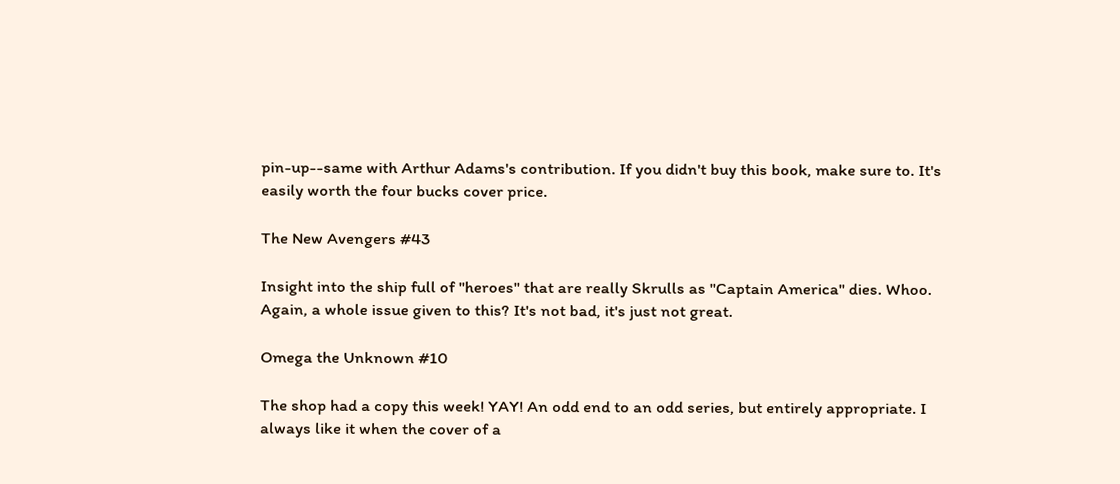pin-up--same with Arthur Adams's contribution. If you didn't buy this book, make sure to. It's easily worth the four bucks cover price.

The New Avengers #43

Insight into the ship full of "heroes" that are really Skrulls as "Captain America" dies. Whoo. Again, a whole issue given to this? It's not bad, it's just not great.

Omega the Unknown #10

The shop had a copy this week! YAY! An odd end to an odd series, but entirely appropriate. I always like it when the cover of a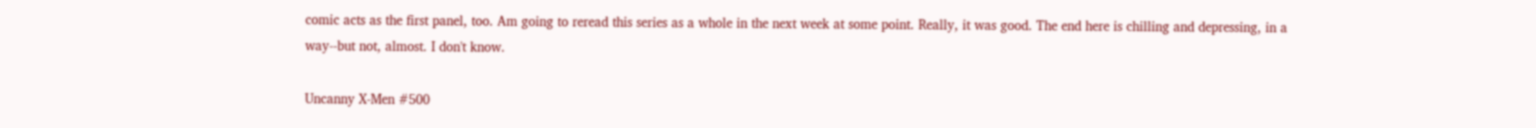comic acts as the first panel, too. Am going to reread this series as a whole in the next week at some point. Really, it was good. The end here is chilling and depressing, in a way--but not, almost. I don't know.

Uncanny X-Men #500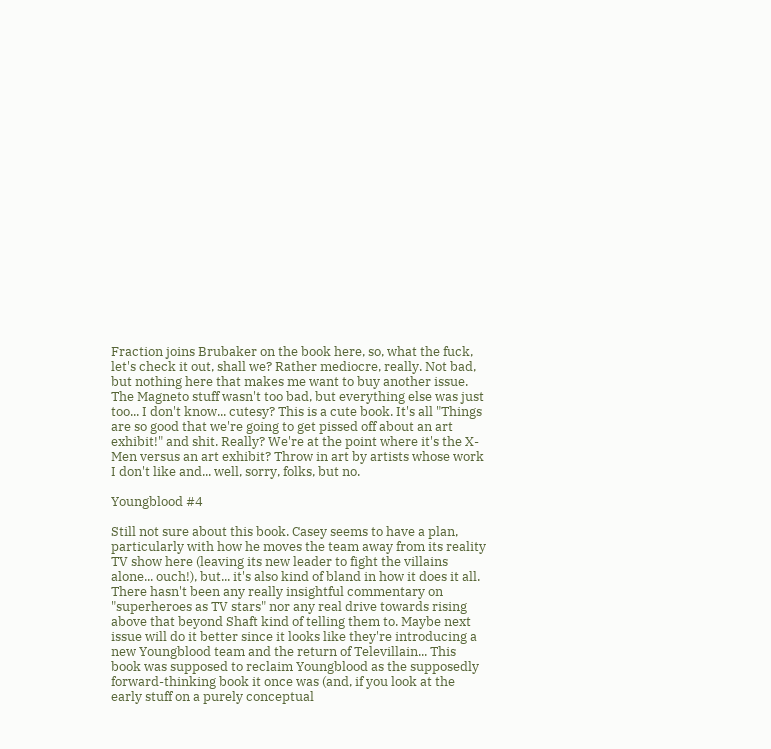Fraction joins Brubaker on the book here, so, what the fuck, let's check it out, shall we? Rather mediocre, really. Not bad, but nothing here that makes me want to buy another issue. The Magneto stuff wasn't too bad, but everything else was just too... I don't know... cutesy? This is a cute book. It's all "Things are so good that we're going to get pissed off about an art exhibit!" and shit. Really? We're at the point where it's the X-Men versus an art exhibit? Throw in art by artists whose work I don't like and... well, sorry, folks, but no.

Youngblood #4

Still not sure about this book. Casey seems to have a plan, particularly with how he moves the team away from its reality TV show here (leaving its new leader to fight the villains alone... ouch!), but... it's also kind of bland in how it does it all. There hasn't been any really insightful commentary on "superheroes as TV stars" nor any real drive towards rising above that beyond Shaft kind of telling them to. Maybe next issue will do it better since it looks like they're introducing a new Youngblood team and the return of Televillain... This book was supposed to reclaim Youngblood as the supposedly forward-thinking book it once was (and, if you look at the early stuff on a purely conceptual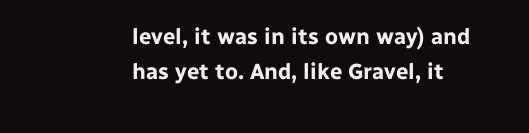level, it was in its own way) and has yet to. And, like Gravel, it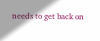needs to get back on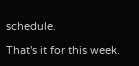schedule.

That's it for this week.